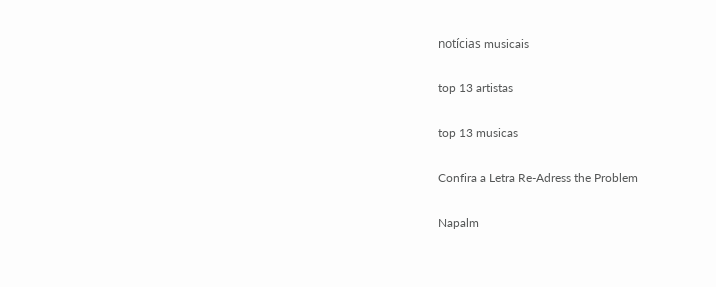notícias musicais

top 13 artistas

top 13 musicas

Confira a Letra Re-Adress the Problem

Napalm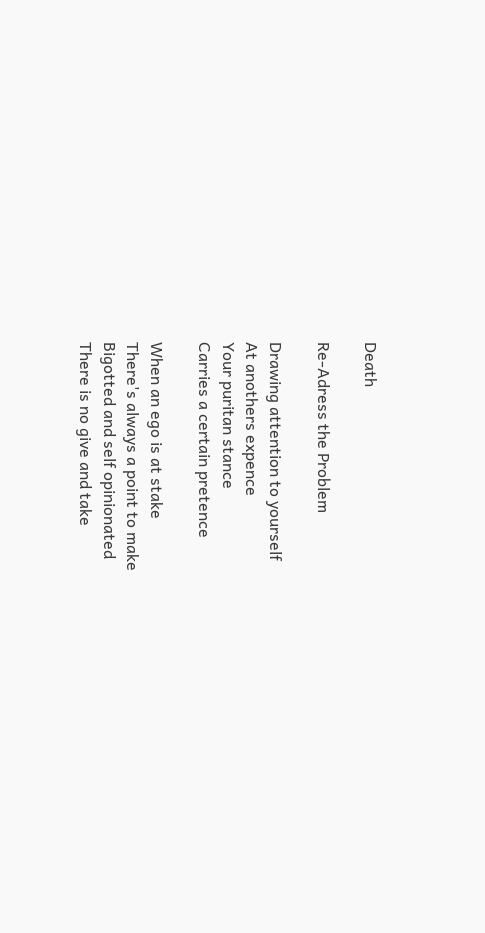Death

Re-Adress the Problem

Drawing attention to yourself
At anothers expence
Your puritan stance
Carries a certain pretence

When an ego is at stake
There's always a point to make
Bigotted and self opinionated
There is no give and take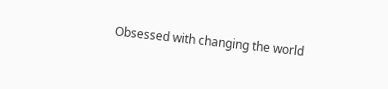Obsessed with changing the world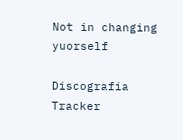Not in changing yuorself

Discografia Tracker